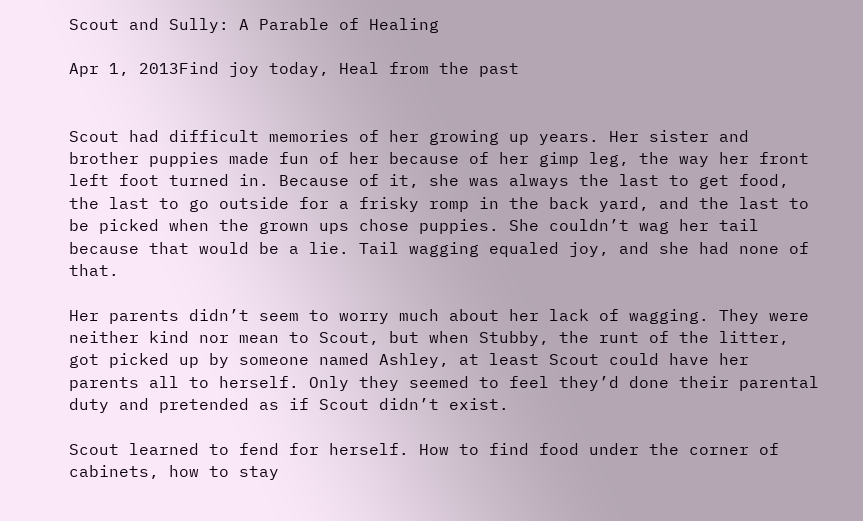Scout and Sully: A Parable of Healing

Apr 1, 2013Find joy today, Heal from the past


Scout had difficult memories of her growing up years. Her sister and brother puppies made fun of her because of her gimp leg, the way her front left foot turned in. Because of it, she was always the last to get food, the last to go outside for a frisky romp in the back yard, and the last to be picked when the grown ups chose puppies. She couldn’t wag her tail because that would be a lie. Tail wagging equaled joy, and she had none of that.

Her parents didn’t seem to worry much about her lack of wagging. They were neither kind nor mean to Scout, but when Stubby, the runt of the litter, got picked up by someone named Ashley, at least Scout could have her parents all to herself. Only they seemed to feel they’d done their parental duty and pretended as if Scout didn’t exist.

Scout learned to fend for herself. How to find food under the corner of cabinets, how to stay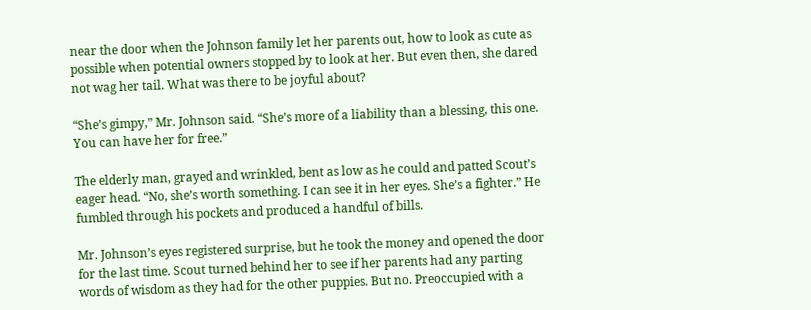near the door when the Johnson family let her parents out, how to look as cute as possible when potential owners stopped by to look at her. But even then, she dared not wag her tail. What was there to be joyful about?

“She’s gimpy,” Mr. Johnson said. “She’s more of a liability than a blessing, this one. You can have her for free.”

The elderly man, grayed and wrinkled, bent as low as he could and patted Scout’s eager head. “No, she’s worth something. I can see it in her eyes. She’s a fighter.” He fumbled through his pockets and produced a handful of bills.

Mr. Johnson’s eyes registered surprise, but he took the money and opened the door for the last time. Scout turned behind her to see if her parents had any parting words of wisdom as they had for the other puppies. But no. Preoccupied with a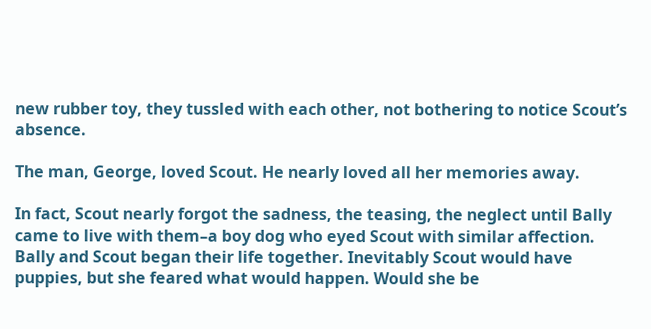new rubber toy, they tussled with each other, not bothering to notice Scout’s absence.

The man, George, loved Scout. He nearly loved all her memories away.

In fact, Scout nearly forgot the sadness, the teasing, the neglect until Bally came to live with them–a boy dog who eyed Scout with similar affection. Bally and Scout began their life together. Inevitably Scout would have puppies, but she feared what would happen. Would she be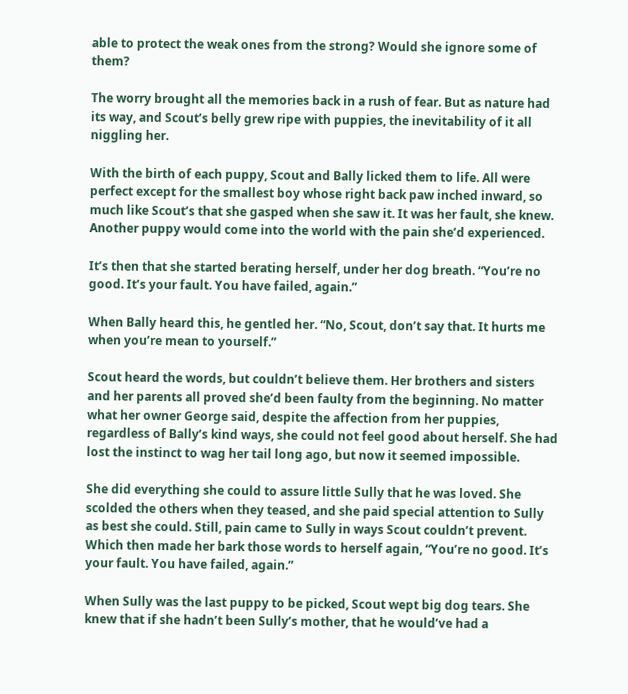able to protect the weak ones from the strong? Would she ignore some of them?

The worry brought all the memories back in a rush of fear. But as nature had its way, and Scout’s belly grew ripe with puppies, the inevitability of it all niggling her.

With the birth of each puppy, Scout and Bally licked them to life. All were perfect except for the smallest boy whose right back paw inched inward, so much like Scout’s that she gasped when she saw it. It was her fault, she knew. Another puppy would come into the world with the pain she’d experienced.

It’s then that she started berating herself, under her dog breath. “You’re no good. It’s your fault. You have failed, again.”

When Bally heard this, he gentled her. “No, Scout, don’t say that. It hurts me when you’re mean to yourself.”

Scout heard the words, but couldn’t believe them. Her brothers and sisters and her parents all proved she’d been faulty from the beginning. No matter what her owner George said, despite the affection from her puppies, regardless of Bally’s kind ways, she could not feel good about herself. She had lost the instinct to wag her tail long ago, but now it seemed impossible.

She did everything she could to assure little Sully that he was loved. She scolded the others when they teased, and she paid special attention to Sully as best she could. Still, pain came to Sully in ways Scout couldn’t prevent. Which then made her bark those words to herself again, “You’re no good. It’s your fault. You have failed, again.”

When Sully was the last puppy to be picked, Scout wept big dog tears. She knew that if she hadn’t been Sully’s mother, that he would’ve had a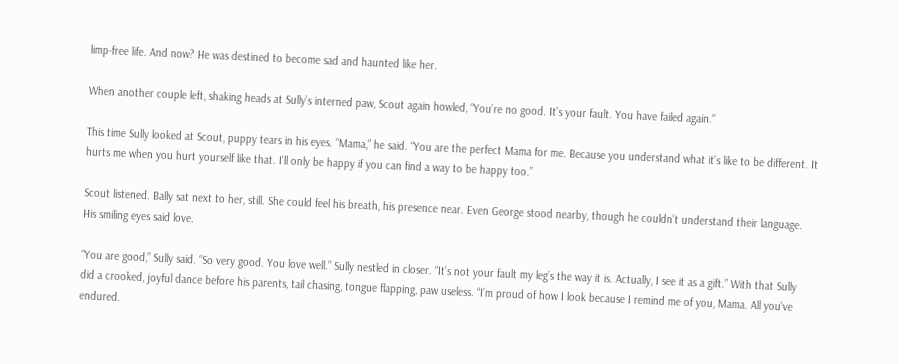limp-free life. And now? He was destined to become sad and haunted like her.

When another couple left, shaking heads at Sully’s interned paw, Scout again howled, “You’re no good. It’s your fault. You have failed again.”

This time Sully looked at Scout, puppy tears in his eyes. “Mama,” he said. “You are the perfect Mama for me. Because you understand what it’s like to be different. It hurts me when you hurt yourself like that. I’ll only be happy if you can find a way to be happy too.”

Scout listened. Bally sat next to her, still. She could feel his breath, his presence near. Even George stood nearby, though he couldn’t understand their language. His smiling eyes said love.

“You are good,” Sully said. “So very good. You love well.” Sully nestled in closer. “It’s not your fault my leg’s the way it is. Actually, I see it as a gift.” With that Sully did a crooked, joyful dance before his parents, tail chasing, tongue flapping, paw useless. “I’m proud of how I look because I remind me of you, Mama. All you’ve endured.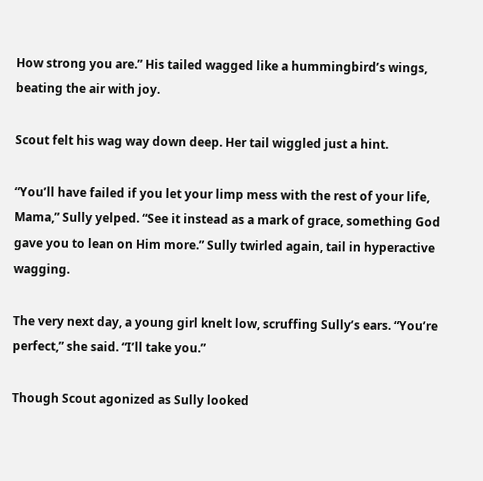How strong you are.” His tailed wagged like a hummingbird’s wings, beating the air with joy.

Scout felt his wag way down deep. Her tail wiggled just a hint.

“You’ll have failed if you let your limp mess with the rest of your life, Mama,” Sully yelped. “See it instead as a mark of grace, something God gave you to lean on Him more.” Sully twirled again, tail in hyperactive wagging.

The very next day, a young girl knelt low, scruffing Sully’s ears. “You’re perfect,” she said. “I’ll take you.”

Though Scout agonized as Sully looked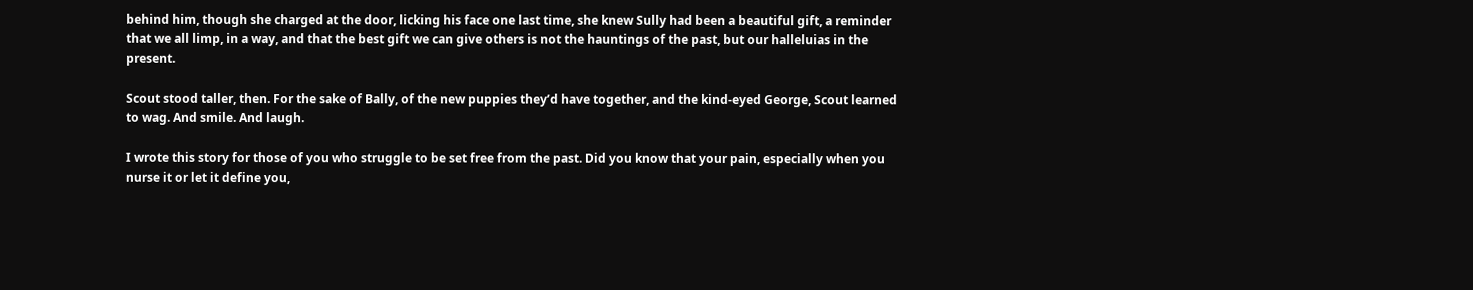behind him, though she charged at the door, licking his face one last time, she knew Sully had been a beautiful gift, a reminder that we all limp, in a way, and that the best gift we can give others is not the hauntings of the past, but our halleluias in the present.

Scout stood taller, then. For the sake of Bally, of the new puppies they’d have together, and the kind-eyed George, Scout learned to wag. And smile. And laugh.

I wrote this story for those of you who struggle to be set free from the past. Did you know that your pain, especially when you nurse it or let it define you,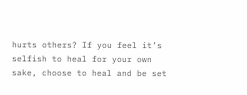hurts others? If you feel it’s selfish to heal for your own sake, choose to heal and be set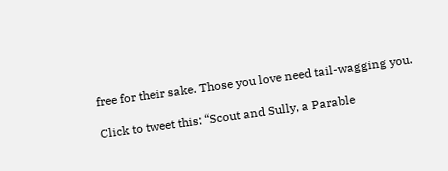free for their sake. Those you love need tail-wagging you.

Click to tweet this: “Scout and Sully, a Parable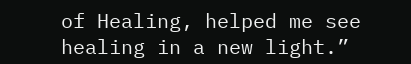of Healing, helped me see healing in a new light.”